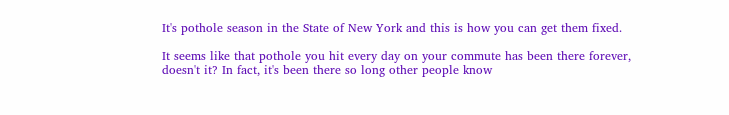It's pothole season in the State of New York and this is how you can get them fixed.

It seems like that pothole you hit every day on your commute has been there forever, doesn't it? In fact, it's been there so long other people know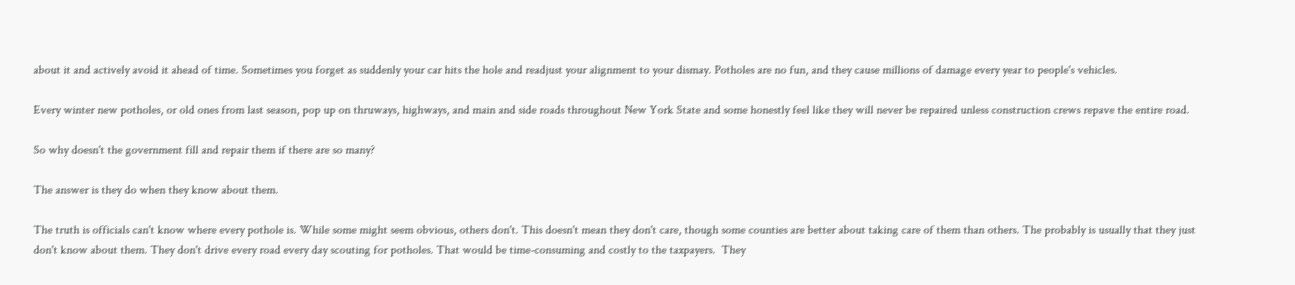about it and actively avoid it ahead of time. Sometimes you forget as suddenly your car hits the hole and readjust your alignment to your dismay. Potholes are no fun, and they cause millions of damage every year to people's vehicles.

Every winter new potholes, or old ones from last season, pop up on thruways, highways, and main and side roads throughout New York State and some honestly feel like they will never be repaired unless construction crews repave the entire road.

So why doesn't the government fill and repair them if there are so many?

The answer is they do when they know about them.

The truth is officials can't know where every pothole is. While some might seem obvious, others don't. This doesn't mean they don't care, though some counties are better about taking care of them than others. The probably is usually that they just don't know about them. They don't drive every road every day scouting for potholes. That would be time-consuming and costly to the taxpayers.  They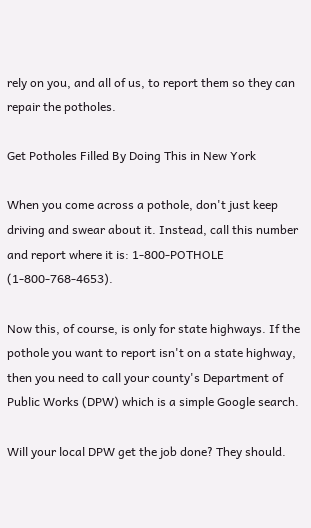rely on you, and all of us, to report them so they can repair the potholes.

Get Potholes Filled By Doing This in New York

When you come across a pothole, don't just keep driving and swear about it. Instead, call this number and report where it is: 1-800-POTHOLE (1-800-768-4653).

Now this, of course, is only for state highways. If the pothole you want to report isn't on a state highway, then you need to call your county's Department of Public Works (DPW) which is a simple Google search.

Will your local DPW get the job done? They should.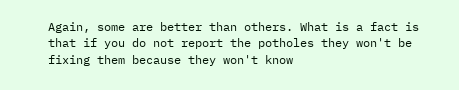Again, some are better than others. What is a fact is that if you do not report the potholes they won't be fixing them because they won't know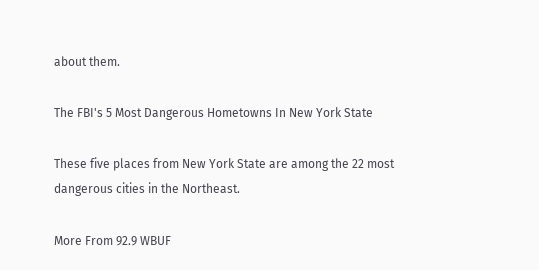about them.

The FBI's 5 Most Dangerous Hometowns In New York State

These five places from New York State are among the 22 most dangerous cities in the Northeast.

More From 92.9 WBUF